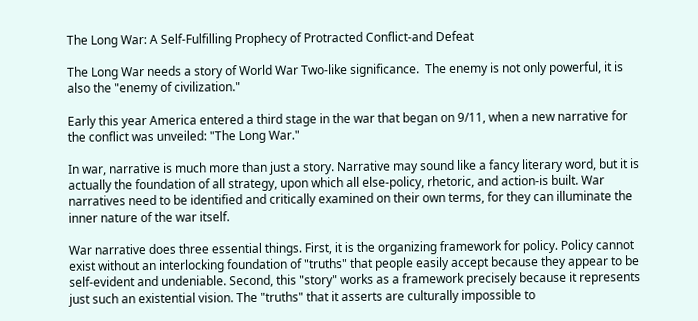The Long War: A Self-Fulfilling Prophecy of Protracted Conflict-and Defeat

The Long War needs a story of World War Two-like significance.  The enemy is not only powerful, it is also the "enemy of civilization."

Early this year America entered a third stage in the war that began on 9/11, when a new narrative for the conflict was unveiled: "The Long War."

In war, narrative is much more than just a story. Narrative may sound like a fancy literary word, but it is actually the foundation of all strategy, upon which all else-policy, rhetoric, and action-is built. War narratives need to be identified and critically examined on their own terms, for they can illuminate the inner nature of the war itself.

War narrative does three essential things. First, it is the organizing framework for policy. Policy cannot exist without an interlocking foundation of "truths" that people easily accept because they appear to be self-evident and undeniable. Second, this "story" works as a framework precisely because it represents just such an existential vision. The "truths" that it asserts are culturally impossible to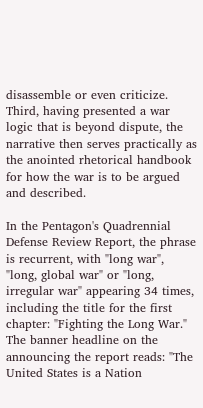disassemble or even criticize. Third, having presented a war logic that is beyond dispute, the narrative then serves practically as the anointed rhetorical handbook for how the war is to be argued and described.

In the Pentagon's Quadrennial Defense Review Report, the phrase is recurrent, with "long war", "long, global war" or "long, irregular war" appearing 34 times, including the title for the first chapter: "Fighting the Long War." The banner headline on the announcing the report reads: "The United States is a Nation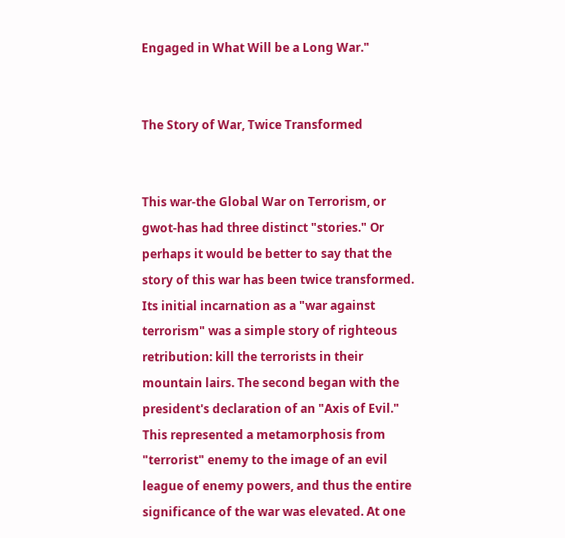Engaged in What Will be a Long War."


The Story of War, Twice Transformed


This war-the Global War on Terrorism, or gwot-has had three distinct "stories." Or perhaps it would be better to say that the story of this war has been twice transformed. Its initial incarnation as a "war against terrorism" was a simple story of righteous retribution: kill the terrorists in their mountain lairs. The second began with the president's declaration of an "Axis of Evil." This represented a metamorphosis from "terrorist" enemy to the image of an evil league of enemy powers, and thus the entire significance of the war was elevated. At one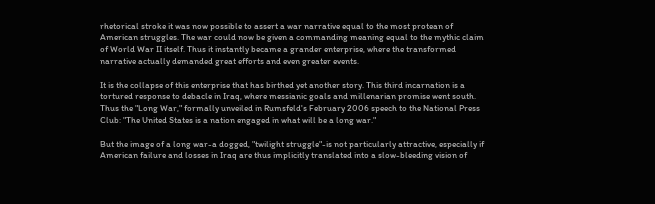rhetorical stroke it was now possible to assert a war narrative equal to the most protean of American struggles. The war could now be given a commanding meaning equal to the mythic claim of World War II itself. Thus it instantly became a grander enterprise, where the transformed narrative actually demanded great efforts and even greater events.

It is the collapse of this enterprise that has birthed yet another story. This third incarnation is a tortured response to debacle in Iraq, where messianic goals and millenarian promise went south. Thus the "Long War," formally unveiled in Rumsfeld's February 2006 speech to the National Press Club: "The United States is a nation engaged in what will be a long war."

But the image of a long war-a dogged, "twilight struggle"-is not particularly attractive, especially if American failure and losses in Iraq are thus implicitly translated into a slow-bleeding vision of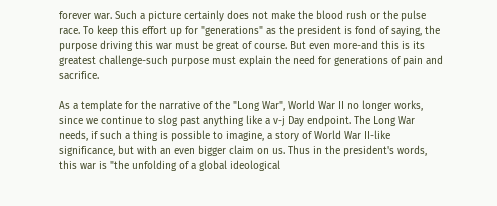forever war. Such a picture certainly does not make the blood rush or the pulse race. To keep this effort up for "generations" as the president is fond of saying, the purpose driving this war must be great of course. But even more-and this is its greatest challenge-such purpose must explain the need for generations of pain and sacrifice.

As a template for the narrative of the "Long War", World War II no longer works, since we continue to slog past anything like a v-j Day endpoint. The Long War needs, if such a thing is possible to imagine, a story of World War II-like significance, but with an even bigger claim on us. Thus in the president's words, this war is "the unfolding of a global ideological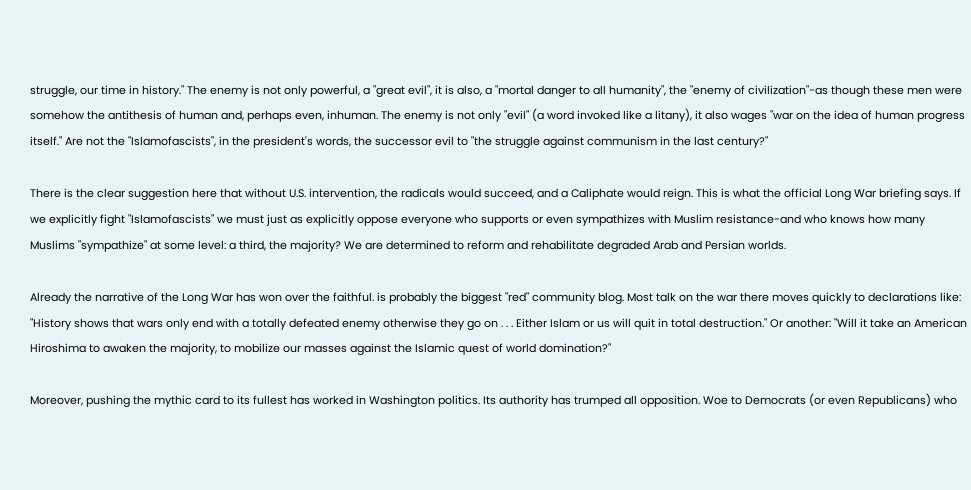struggle, our time in history." The enemy is not only powerful, a "great evil", it is also, a "mortal danger to all humanity", the "enemy of civilization"-as though these men were somehow the antithesis of human and, perhaps even, inhuman. The enemy is not only "evil" (a word invoked like a litany), it also wages "war on the idea of human progress itself." Are not the "Islamofascists", in the president's words, the successor evil to "the struggle against communism in the last century?"

There is the clear suggestion here that without U.S. intervention, the radicals would succeed, and a Caliphate would reign. This is what the official Long War briefing says. If we explicitly fight "Islamofascists" we must just as explicitly oppose everyone who supports or even sympathizes with Muslim resistance-and who knows how many Muslims "sympathize" at some level: a third, the majority? We are determined to reform and rehabilitate degraded Arab and Persian worlds.

Already the narrative of the Long War has won over the faithful. is probably the biggest "red" community blog. Most talk on the war there moves quickly to declarations like: "History shows that wars only end with a totally defeated enemy otherwise they go on . . . Either Islam or us will quit in total destruction." Or another: "Will it take an American Hiroshima to awaken the majority, to mobilize our masses against the Islamic quest of world domination?"

Moreover, pushing the mythic card to its fullest has worked in Washington politics. Its authority has trumped all opposition. Woe to Democrats (or even Republicans) who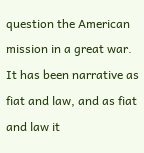question the American mission in a great war. It has been narrative as fiat and law, and as fiat and law it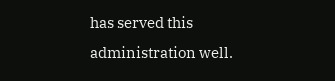has served this administration well.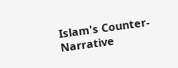Islam's Counter-Narrative